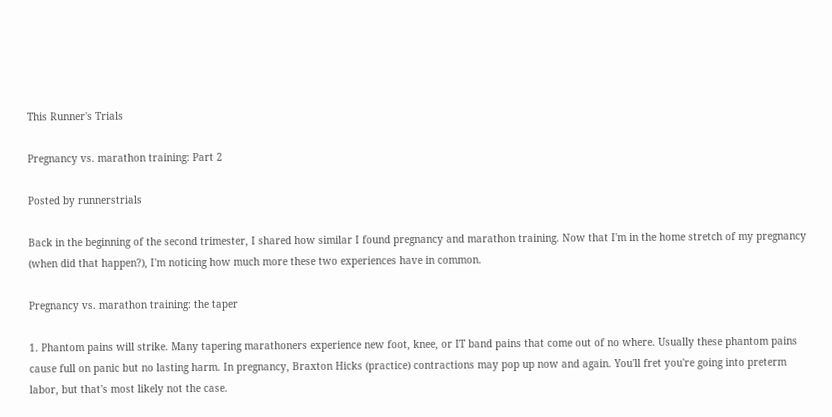This Runner's Trials

Pregnancy vs. marathon training: Part 2

Posted by runnerstrials

Back in the beginning of the second trimester, I shared how similar I found pregnancy and marathon training. Now that I'm in the home stretch of my pregnancy (when did that happen?), I'm noticing how much more these two experiences have in common.

Pregnancy vs. marathon training: the taper

1. Phantom pains will strike. Many tapering marathoners experience new foot, knee, or IT band pains that come out of no where. Usually these phantom pains cause full on panic but no lasting harm. In pregnancy, Braxton Hicks (practice) contractions may pop up now and again. You'll fret you're going into preterm labor, but that's most likely not the case.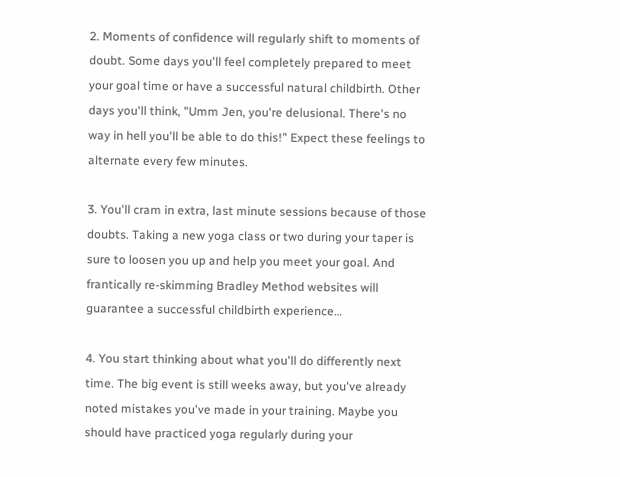2. Moments of confidence will regularly shift to moments of doubt. Some days you'll feel completely prepared to meet your goal time or have a successful natural childbirth. Other days you'll think, "Umm Jen, you're delusional. There's no way in hell you'll be able to do this!" Expect these feelings to alternate every few minutes.

3. You'll cram in extra, last minute sessions because of those doubts. Taking a new yoga class or two during your taper is sure to loosen you up and help you meet your goal. And frantically re-skimming Bradley Method websites will guarantee a successful childbirth experience…

4. You start thinking about what you'll do differently next time. The big event is still weeks away, but you've already noted mistakes you've made in your training. Maybe you should have practiced yoga regularly during your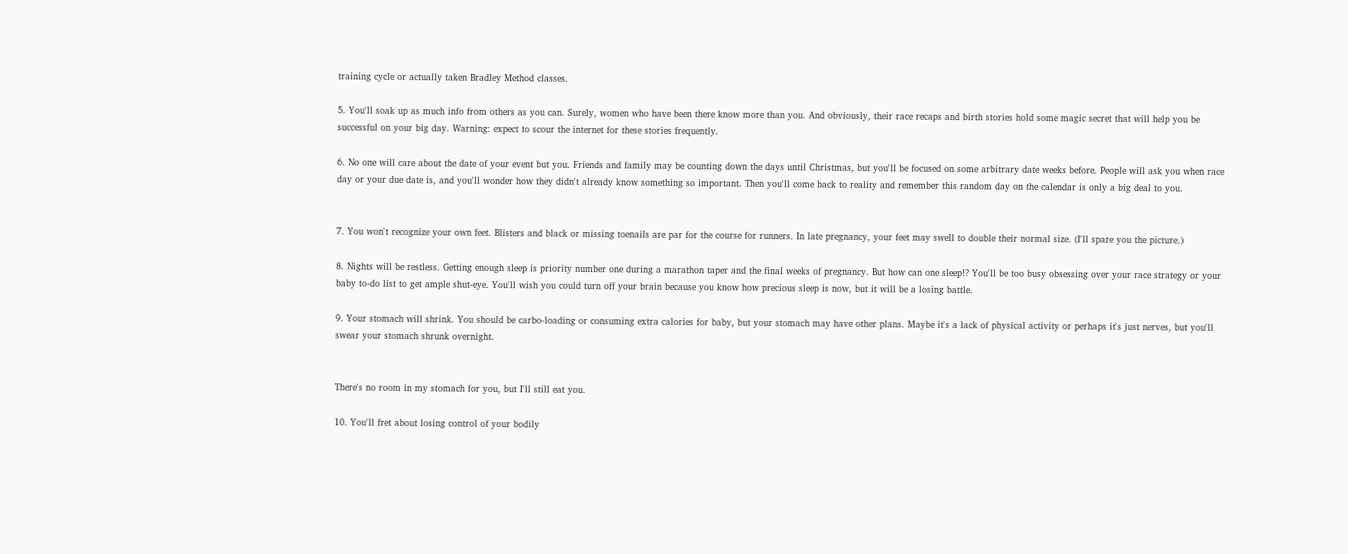training cycle or actually taken Bradley Method classes.

5. You'll soak up as much info from others as you can. Surely, women who have been there know more than you. And obviously, their race recaps and birth stories hold some magic secret that will help you be successful on your big day. Warning: expect to scour the internet for these stories frequently.

6. No one will care about the date of your event but you. Friends and family may be counting down the days until Christmas, but you'll be focused on some arbitrary date weeks before. People will ask you when race day or your due date is, and you'll wonder how they didn't already know something so important. Then you'll come back to reality and remember this random day on the calendar is only a big deal to you.


7. You won't recognize your own feet. Blisters and black or missing toenails are par for the course for runners. In late pregnancy, your feet may swell to double their normal size. (I'll spare you the picture.)

8. Nights will be restless. Getting enough sleep is priority number one during a marathon taper and the final weeks of pregnancy. But how can one sleep!? You'll be too busy obsessing over your race strategy or your baby to-do list to get ample shut-eye. You'll wish you could turn off your brain because you know how precious sleep is now, but it will be a losing battle.

9. Your stomach will shrink. You should be carbo-loading or consuming extra calories for baby, but your stomach may have other plans. Maybe it's a lack of physical activity or perhaps it's just nerves, but you'll swear your stomach shrunk overnight.


There's no room in my stomach for you, but I'll still eat you.

10. You'll fret about losing control of your bodily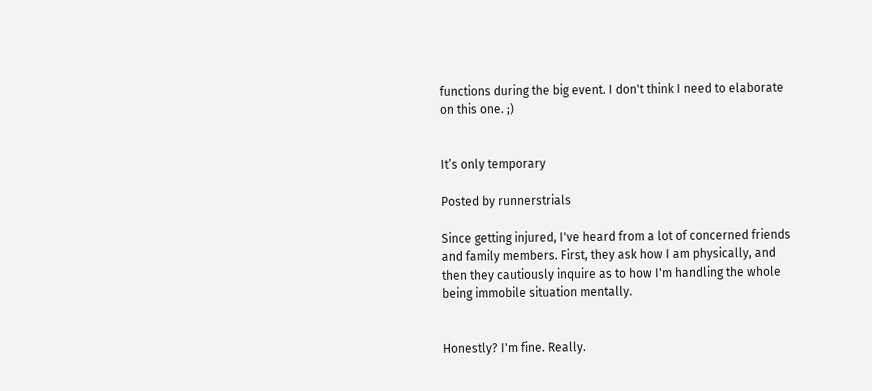functions during the big event. I don't think I need to elaborate on this one. ;)


It’s only temporary

Posted by runnerstrials

Since getting injured, I've heard from a lot of concerned friends and family members. First, they ask how I am physically, and then they cautiously inquire as to how I'm handling the whole being immobile situation mentally.


Honestly? I'm fine. Really.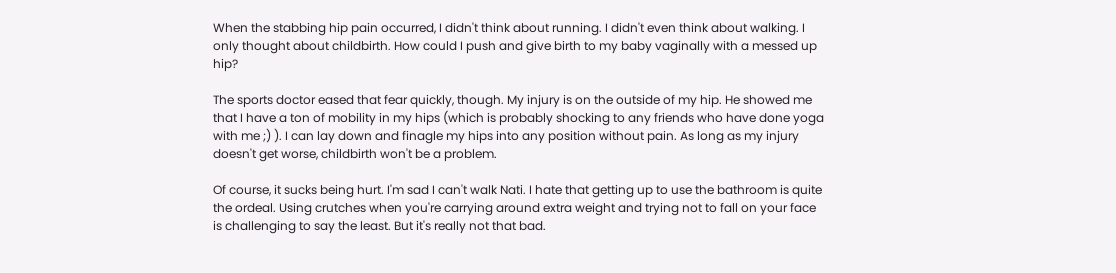When the stabbing hip pain occurred, I didn't think about running. I didn't even think about walking. I only thought about childbirth. How could I push and give birth to my baby vaginally with a messed up hip?

The sports doctor eased that fear quickly, though. My injury is on the outside of my hip. He showed me that I have a ton of mobility in my hips (which is probably shocking to any friends who have done yoga with me ;) ). I can lay down and finagle my hips into any position without pain. As long as my injury doesn't get worse, childbirth won't be a problem.

Of course, it sucks being hurt. I'm sad I can't walk Nati. I hate that getting up to use the bathroom is quite the ordeal. Using crutches when you're carrying around extra weight and trying not to fall on your face is challenging to say the least. But it's really not that bad.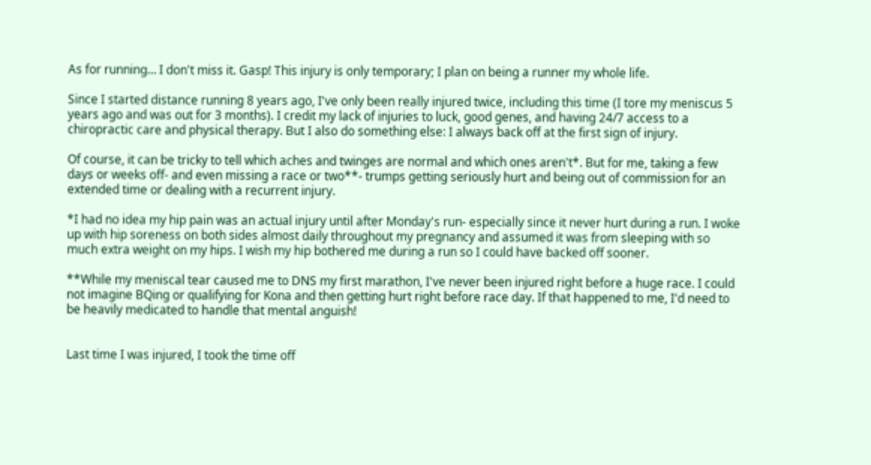As for running… I don't miss it. Gasp! This injury is only temporary; I plan on being a runner my whole life.

Since I started distance running 8 years ago, I've only been really injured twice, including this time (I tore my meniscus 5 years ago and was out for 3 months). I credit my lack of injuries to luck, good genes, and having 24/7 access to a chiropractic care and physical therapy. But I also do something else: I always back off at the first sign of injury.

Of course, it can be tricky to tell which aches and twinges are normal and which ones aren't*. But for me, taking a few days or weeks off- and even missing a race or two**- trumps getting seriously hurt and being out of commission for an extended time or dealing with a recurrent injury.

*I had no idea my hip pain was an actual injury until after Monday's run- especially since it never hurt during a run. I woke up with hip soreness on both sides almost daily throughout my pregnancy and assumed it was from sleeping with so much extra weight on my hips. I wish my hip bothered me during a run so I could have backed off sooner.

**While my meniscal tear caused me to DNS my first marathon, I've never been injured right before a huge race. I could not imagine BQing or qualifying for Kona and then getting hurt right before race day. If that happened to me, I'd need to be heavily medicated to handle that mental anguish!


Last time I was injured, I took the time off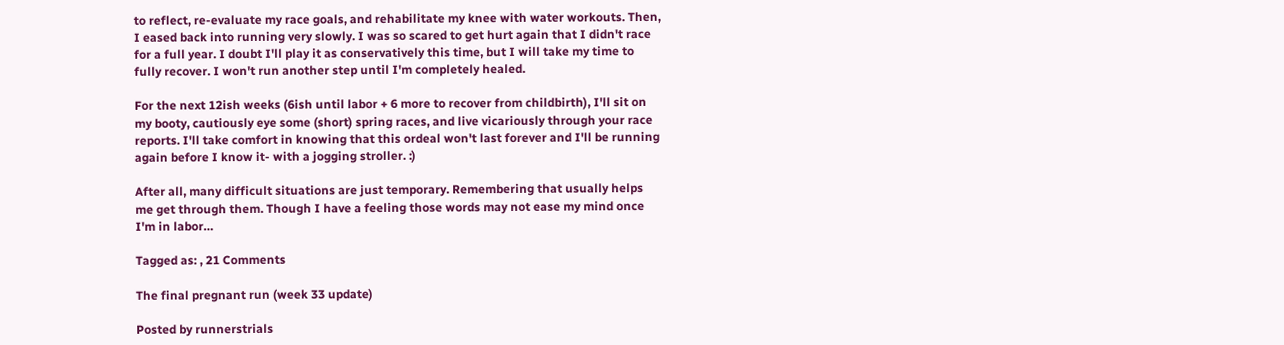to reflect, re-evaluate my race goals, and rehabilitate my knee with water workouts. Then, I eased back into running very slowly. I was so scared to get hurt again that I didn't race for a full year. I doubt I'll play it as conservatively this time, but I will take my time to fully recover. I won't run another step until I'm completely healed.

For the next 12ish weeks (6ish until labor + 6 more to recover from childbirth), I'll sit on my booty, cautiously eye some (short) spring races, and live vicariously through your race reports. I'll take comfort in knowing that this ordeal won't last forever and I'll be running again before I know it- with a jogging stroller. :)

After all, many difficult situations are just temporary. Remembering that usually helps me get through them. Though I have a feeling those words may not ease my mind once I'm in labor…

Tagged as: , 21 Comments

The final pregnant run (week 33 update)

Posted by runnerstrials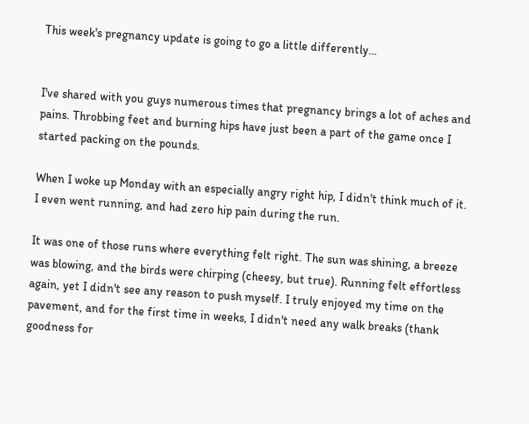This week's pregnancy update is going to go a little differently…


I've shared with you guys numerous times that pregnancy brings a lot of aches and pains. Throbbing feet and burning hips have just been a part of the game once I started packing on the pounds.

When I woke up Monday with an especially angry right hip, I didn't think much of it. I even went running, and had zero hip pain during the run.

It was one of those runs where everything felt right. The sun was shining, a breeze was blowing, and the birds were chirping (cheesy, but true). Running felt effortless again, yet I didn't see any reason to push myself. I truly enjoyed my time on the pavement, and for the first time in weeks, I didn't need any walk breaks (thank goodness for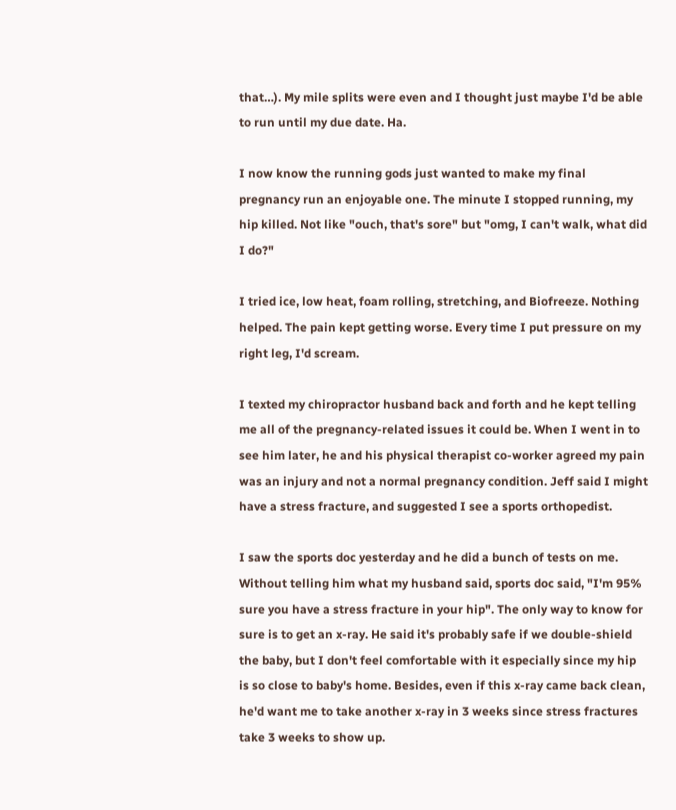that…). My mile splits were even and I thought just maybe I'd be able to run until my due date. Ha.

I now know the running gods just wanted to make my final pregnancy run an enjoyable one. The minute I stopped running, my hip killed. Not like "ouch, that's sore" but "omg, I can't walk, what did I do?"

I tried ice, low heat, foam rolling, stretching, and Biofreeze. Nothing helped. The pain kept getting worse. Every time I put pressure on my right leg, I'd scream.

I texted my chiropractor husband back and forth and he kept telling me all of the pregnancy-related issues it could be. When I went in to see him later, he and his physical therapist co-worker agreed my pain was an injury and not a normal pregnancy condition. Jeff said I might have a stress fracture, and suggested I see a sports orthopedist.

I saw the sports doc yesterday and he did a bunch of tests on me. Without telling him what my husband said, sports doc said, "I'm 95% sure you have a stress fracture in your hip". The only way to know for sure is to get an x-ray. He said it's probably safe if we double-shield the baby, but I don't feel comfortable with it especially since my hip is so close to baby's home. Besides, even if this x-ray came back clean, he'd want me to take another x-ray in 3 weeks since stress fractures take 3 weeks to show up.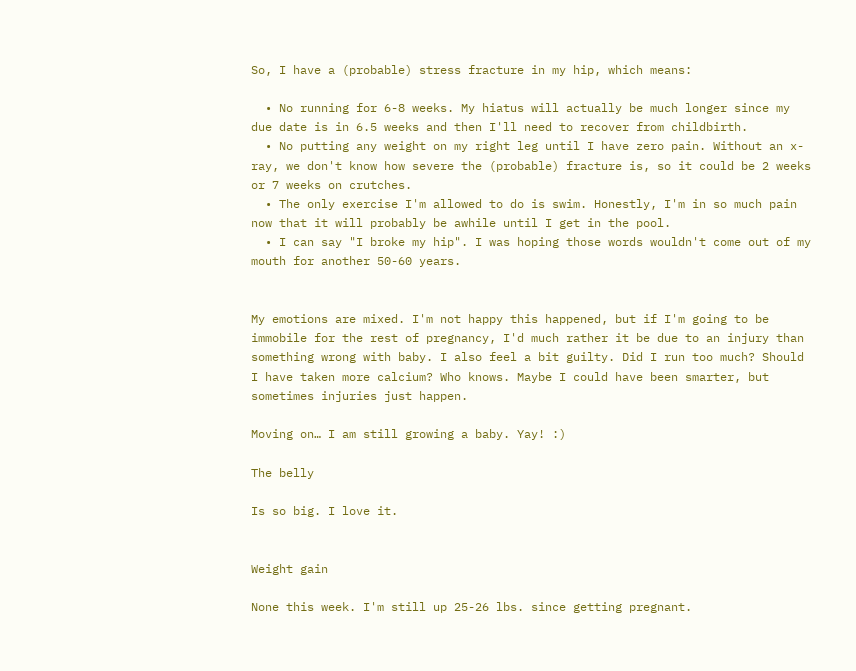So, I have a (probable) stress fracture in my hip, which means:

  • No running for 6-8 weeks. My hiatus will actually be much longer since my due date is in 6.5 weeks and then I'll need to recover from childbirth.
  • No putting any weight on my right leg until I have zero pain. Without an x-ray, we don't know how severe the (probable) fracture is, so it could be 2 weeks or 7 weeks on crutches.
  • The only exercise I'm allowed to do is swim. Honestly, I'm in so much pain now that it will probably be awhile until I get in the pool.
  • I can say "I broke my hip". I was hoping those words wouldn't come out of my mouth for another 50-60 years.


My emotions are mixed. I'm not happy this happened, but if I'm going to be immobile for the rest of pregnancy, I'd much rather it be due to an injury than something wrong with baby. I also feel a bit guilty. Did I run too much? Should I have taken more calcium? Who knows. Maybe I could have been smarter, but sometimes injuries just happen.

Moving on… I am still growing a baby. Yay! :)

The belly

Is so big. I love it.


Weight gain

None this week. I'm still up 25-26 lbs. since getting pregnant.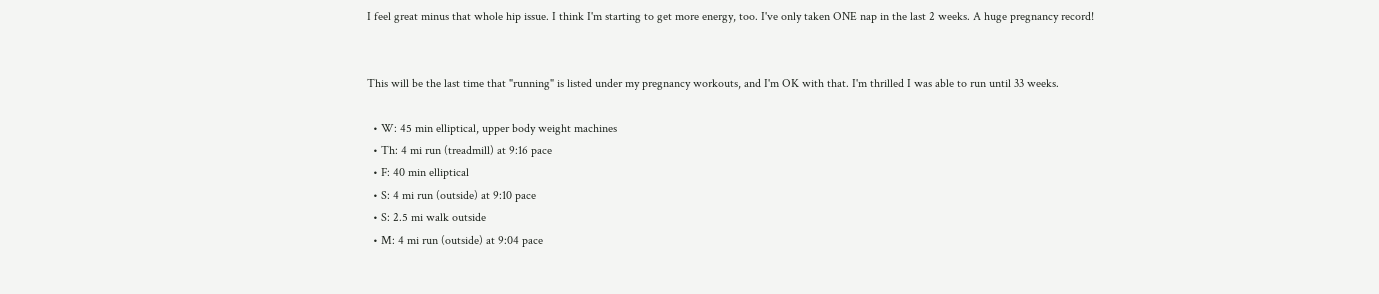I feel great minus that whole hip issue. I think I'm starting to get more energy, too. I've only taken ONE nap in the last 2 weeks. A huge pregnancy record!


This will be the last time that "running" is listed under my pregnancy workouts, and I'm OK with that. I'm thrilled I was able to run until 33 weeks.

  • W: 45 min elliptical, upper body weight machines
  • Th: 4 mi run (treadmill) at 9:16 pace
  • F: 40 min elliptical
  • S: 4 mi run (outside) at 9:10 pace
  • S: 2.5 mi walk outside
  • M: 4 mi run (outside) at 9:04 pace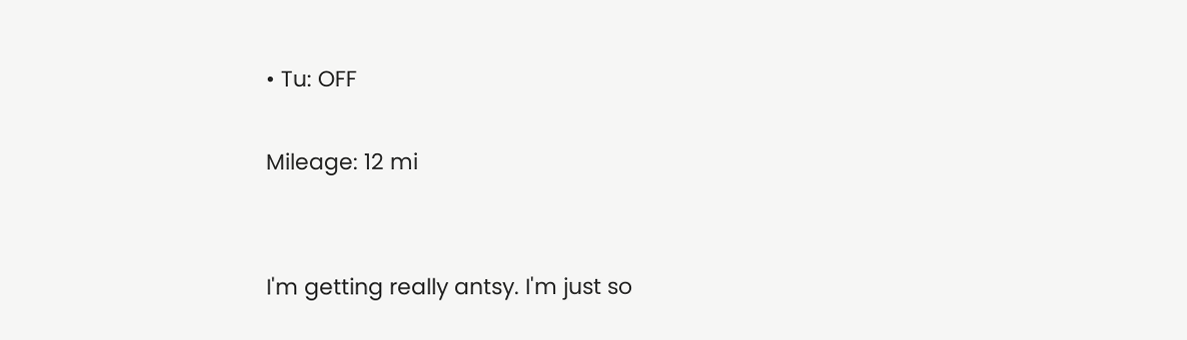• Tu: OFF

Mileage: 12 mi


I'm getting really antsy. I'm just so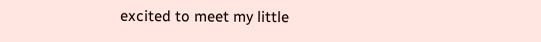excited to meet my little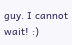guy. I cannot wait! :)